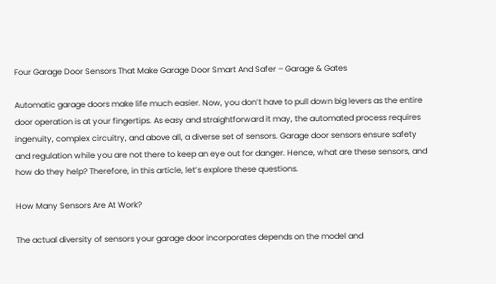Four Garage Door Sensors That Make Garage Door Smart And Safer – Garage & Gates

Automatic garage doors make life much easier. Now, you don’t have to pull down big levers as the entire door operation is at your fingertips. As easy and straightforward it may, the automated process requires ingenuity, complex circuitry, and above all, a diverse set of sensors. Garage door sensors ensure safety and regulation while you are not there to keep an eye out for danger. Hence, what are these sensors, and how do they help? Therefore, in this article, let’s explore these questions.

How Many Sensors Are At Work?

The actual diversity of sensors your garage door incorporates depends on the model and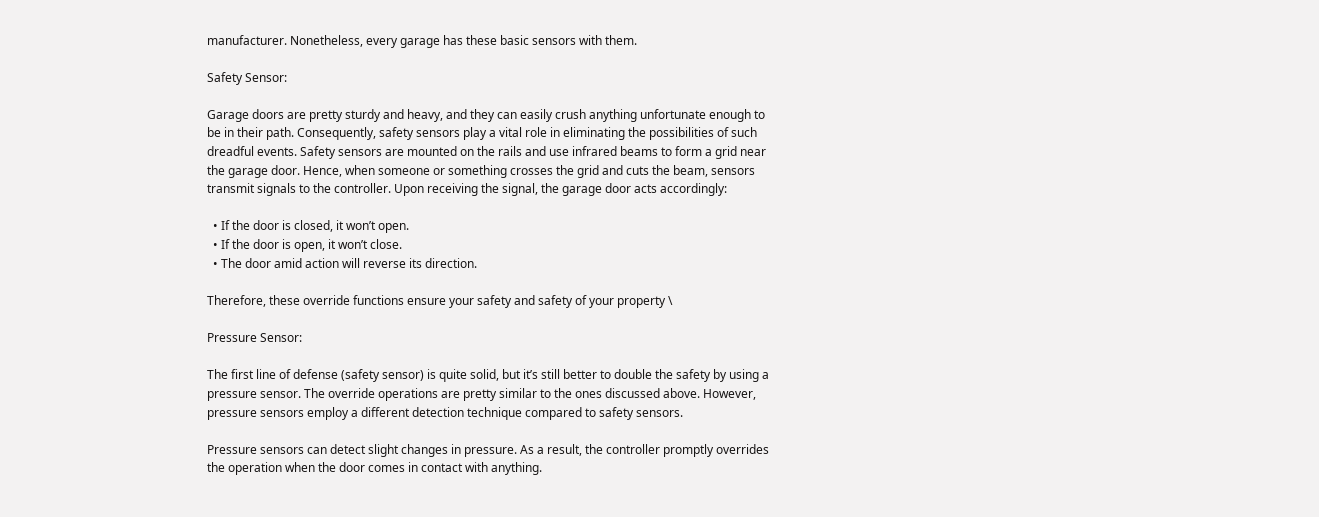manufacturer. Nonetheless, every garage has these basic sensors with them.

Safety Sensor:

Garage doors are pretty sturdy and heavy, and they can easily crush anything unfortunate enough to be in their path. Consequently, safety sensors play a vital role in eliminating the possibilities of such dreadful events. Safety sensors are mounted on the rails and use infrared beams to form a grid near the garage door. Hence, when someone or something crosses the grid and cuts the beam, sensors transmit signals to the controller. Upon receiving the signal, the garage door acts accordingly:

  • If the door is closed, it won’t open.
  • If the door is open, it won’t close.
  • The door amid action will reverse its direction.

Therefore, these override functions ensure your safety and safety of your property \

Pressure Sensor:

The first line of defense (safety sensor) is quite solid, but it’s still better to double the safety by using a pressure sensor. The override operations are pretty similar to the ones discussed above. However, pressure sensors employ a different detection technique compared to safety sensors.

Pressure sensors can detect slight changes in pressure. As a result, the controller promptly overrides the operation when the door comes in contact with anything.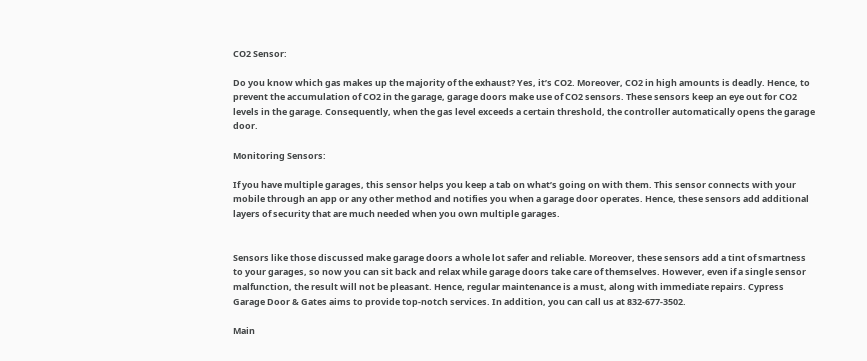CO2 Sensor:

Do you know which gas makes up the majority of the exhaust? Yes, it’s CO2. Moreover, CO2 in high amounts is deadly. Hence, to prevent the accumulation of CO2 in the garage, garage doors make use of CO2 sensors. These sensors keep an eye out for CO2 levels in the garage. Consequently, when the gas level exceeds a certain threshold, the controller automatically opens the garage door.

Monitoring Sensors:

If you have multiple garages, this sensor helps you keep a tab on what’s going on with them. This sensor connects with your mobile through an app or any other method and notifies you when a garage door operates. Hence, these sensors add additional layers of security that are much needed when you own multiple garages.


Sensors like those discussed make garage doors a whole lot safer and reliable. Moreover, these sensors add a tint of smartness to your garages, so now you can sit back and relax while garage doors take care of themselves. However, even if a single sensor malfunction, the result will not be pleasant. Hence, regular maintenance is a must, along with immediate repairs. Cypress Garage Door & Gates aims to provide top-notch services. In addition, you can call us at 832-677-3502.

Main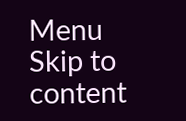Menu
Skip to content